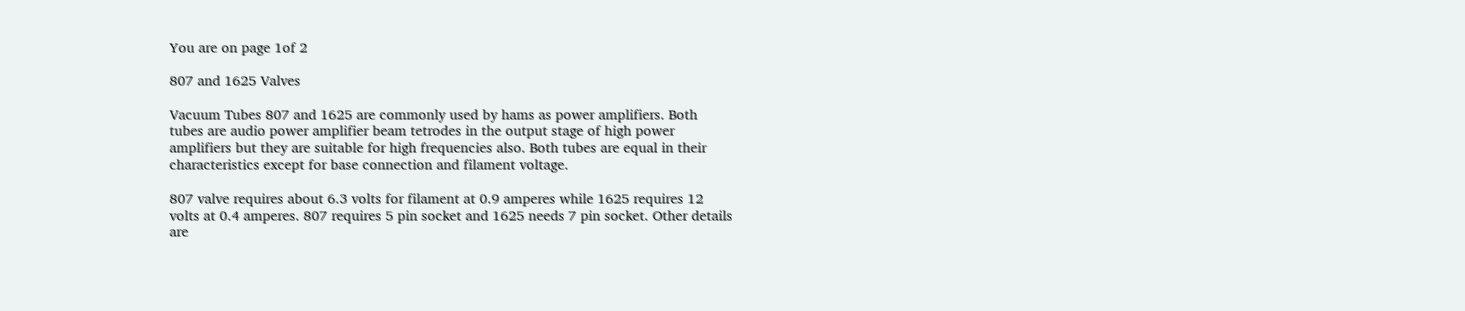You are on page 1of 2

807 and 1625 Valves

Vacuum Tubes 807 and 1625 are commonly used by hams as power amplifiers. Both
tubes are audio power amplifier beam tetrodes in the output stage of high power
amplifiers but they are suitable for high frequencies also. Both tubes are equal in their
characteristics except for base connection and filament voltage.

807 valve requires about 6.3 volts for filament at 0.9 amperes while 1625 requires 12
volts at 0.4 amperes. 807 requires 5 pin socket and 1625 needs 7 pin socket. Other details
are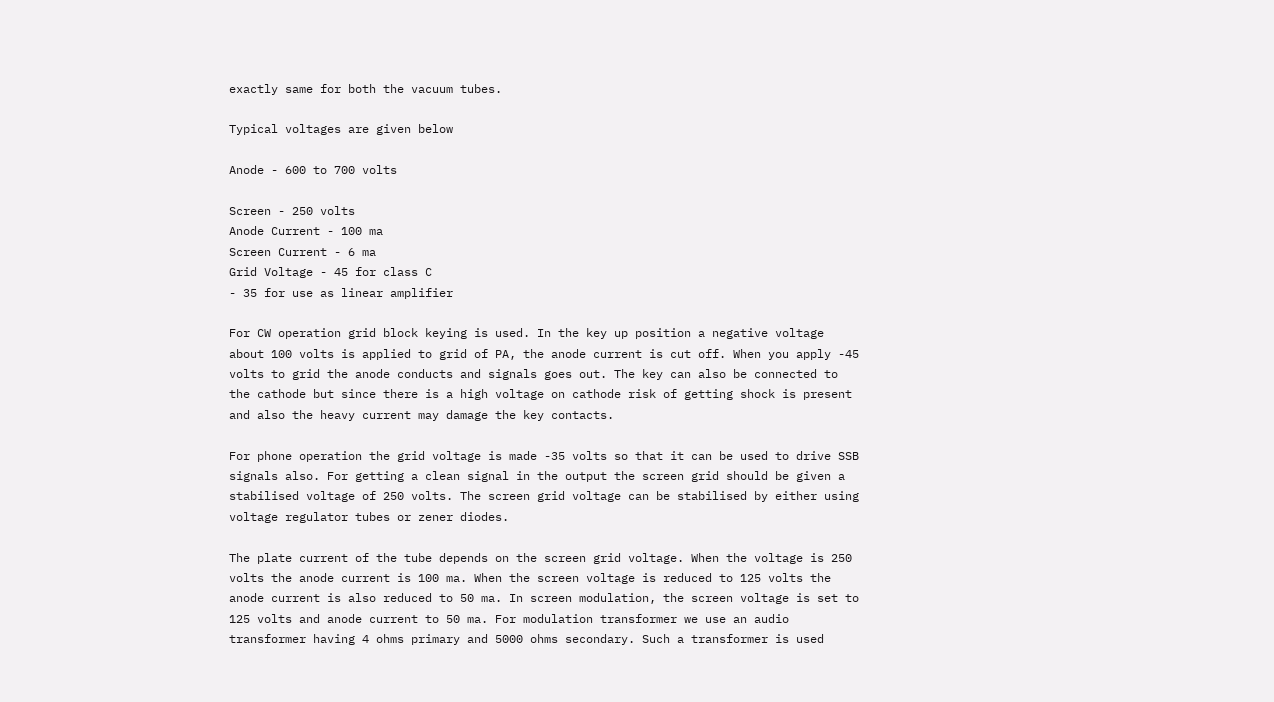exactly same for both the vacuum tubes.

Typical voltages are given below

Anode - 600 to 700 volts

Screen - 250 volts
Anode Current - 100 ma
Screen Current - 6 ma
Grid Voltage - 45 for class C
- 35 for use as linear amplifier

For CW operation grid block keying is used. In the key up position a negative voltage
about 100 volts is applied to grid of PA, the anode current is cut off. When you apply -45
volts to grid the anode conducts and signals goes out. The key can also be connected to
the cathode but since there is a high voltage on cathode risk of getting shock is present
and also the heavy current may damage the key contacts.

For phone operation the grid voltage is made -35 volts so that it can be used to drive SSB
signals also. For getting a clean signal in the output the screen grid should be given a
stabilised voltage of 250 volts. The screen grid voltage can be stabilised by either using
voltage regulator tubes or zener diodes.

The plate current of the tube depends on the screen grid voltage. When the voltage is 250
volts the anode current is 100 ma. When the screen voltage is reduced to 125 volts the
anode current is also reduced to 50 ma. In screen modulation, the screen voltage is set to
125 volts and anode current to 50 ma. For modulation transformer we use an audio
transformer having 4 ohms primary and 5000 ohms secondary. Such a transformer is used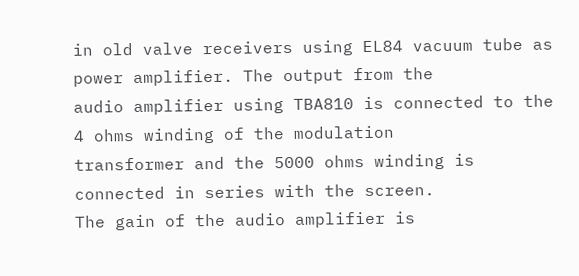in old valve receivers using EL84 vacuum tube as power amplifier. The output from the
audio amplifier using TBA810 is connected to the 4 ohms winding of the modulation
transformer and the 5000 ohms winding is connected in series with the screen.
The gain of the audio amplifier is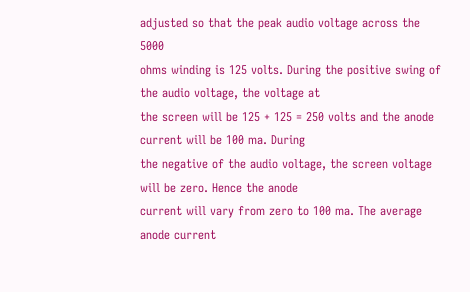adjusted so that the peak audio voltage across the 5000
ohms winding is 125 volts. During the positive swing of the audio voltage, the voltage at
the screen will be 125 + 125 = 250 volts and the anode current will be 100 ma. During
the negative of the audio voltage, the screen voltage will be zero. Hence the anode
current will vary from zero to 100 ma. The average anode current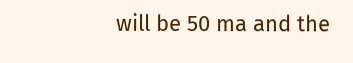will be 50 ma and the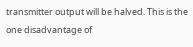transmitter output will be halved. This is the one disadvantage of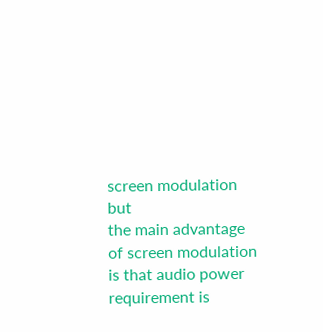screen modulation but
the main advantage of screen modulation is that audio power requirement is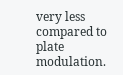very less
compared to plate modulation.